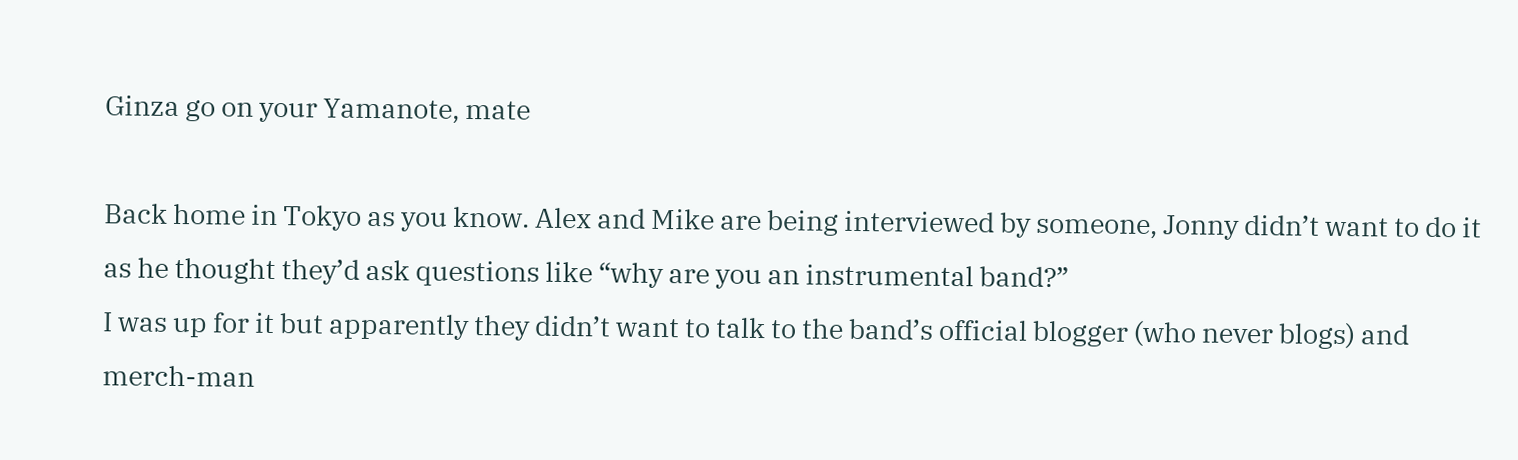Ginza go on your Yamanote, mate

Back home in Tokyo as you know. Alex and Mike are being interviewed by someone, Jonny didn’t want to do it as he thought they’d ask questions like “why are you an instrumental band?”
I was up for it but apparently they didn’t want to talk to the band’s official blogger (who never blogs) and merch-man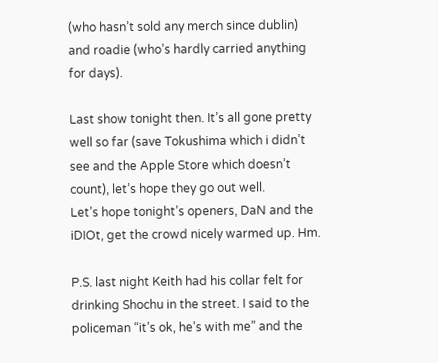(who hasn’t sold any merch since dublin) and roadie (who’s hardly carried anything for days).

Last show tonight then. It’s all gone pretty well so far (save Tokushima which i didn’t see and the Apple Store which doesn’t count), let’s hope they go out well.
Let’s hope tonight’s openers, DaN and the iDIOt, get the crowd nicely warmed up. Hm.

P.S. last night Keith had his collar felt for drinking Shochu in the street. I said to the policeman “it’s ok, he’s with me” and the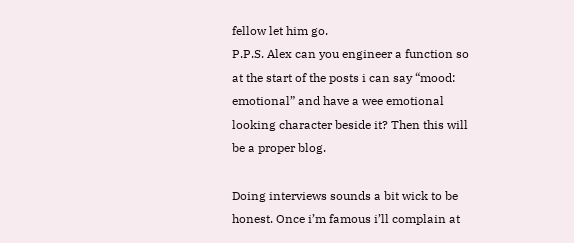fellow let him go.
P.P.S. Alex can you engineer a function so at the start of the posts i can say “mood: emotional” and have a wee emotional looking character beside it? Then this will be a proper blog.

Doing interviews sounds a bit wick to be honest. Once i’m famous i’ll complain at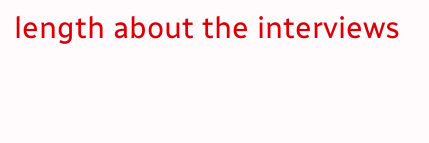length about the interviews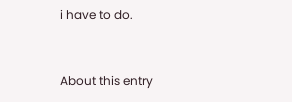i have to do.


About this entry